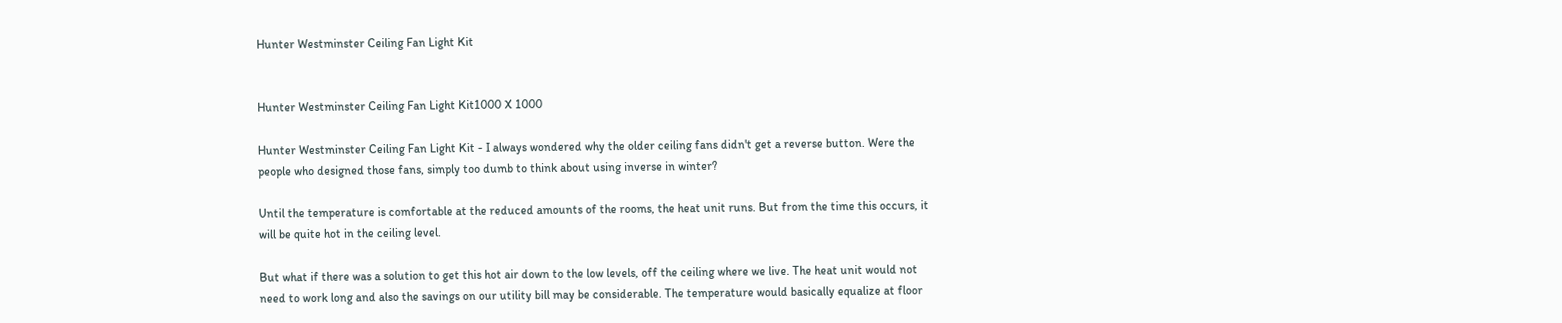Hunter Westminster Ceiling Fan Light Kit


Hunter Westminster Ceiling Fan Light Kit1000 X 1000

Hunter Westminster Ceiling Fan Light Kit - I always wondered why the older ceiling fans didn't get a reverse button. Were the people who designed those fans, simply too dumb to think about using inverse in winter?

Until the temperature is comfortable at the reduced amounts of the rooms, the heat unit runs. But from the time this occurs, it will be quite hot in the ceiling level.

But what if there was a solution to get this hot air down to the low levels, off the ceiling where we live. The heat unit would not need to work long and also the savings on our utility bill may be considerable. The temperature would basically equalize at floor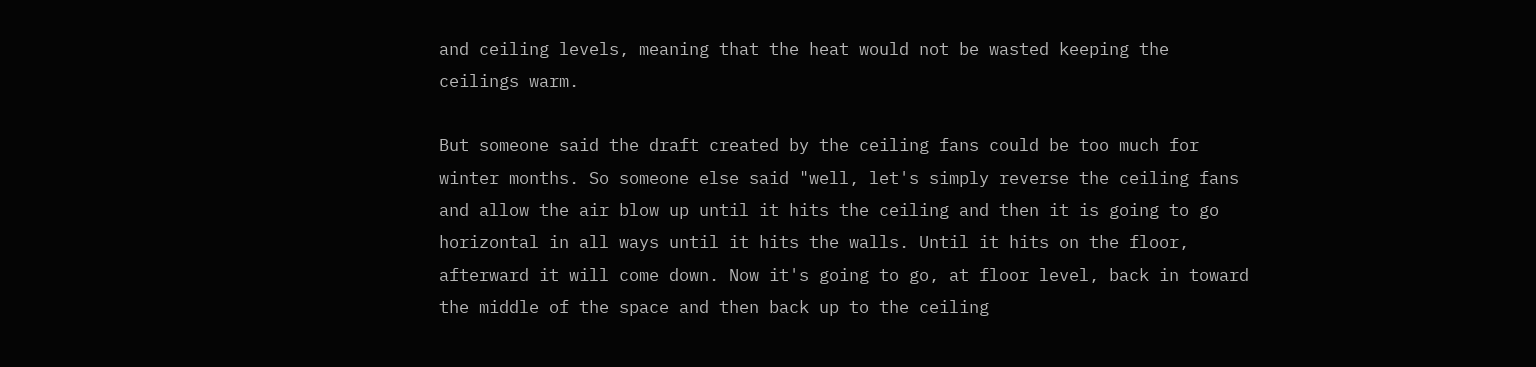and ceiling levels, meaning that the heat would not be wasted keeping the ceilings warm.

But someone said the draft created by the ceiling fans could be too much for winter months. So someone else said "well, let's simply reverse the ceiling fans and allow the air blow up until it hits the ceiling and then it is going to go horizontal in all ways until it hits the walls. Until it hits on the floor, afterward it will come down. Now it's going to go, at floor level, back in toward the middle of the space and then back up to the ceiling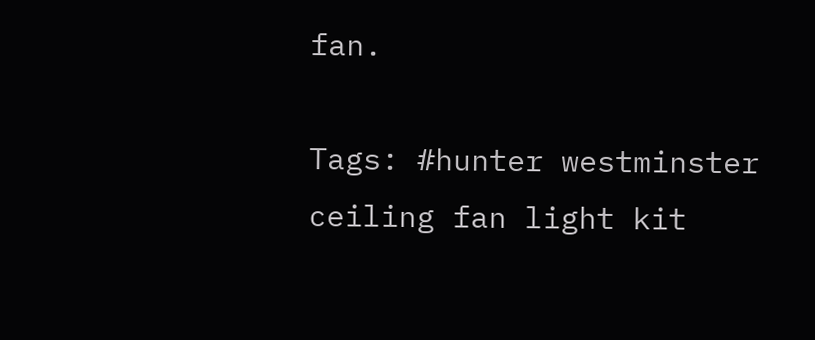fan.

Tags: #hunter westminster ceiling fan light kit